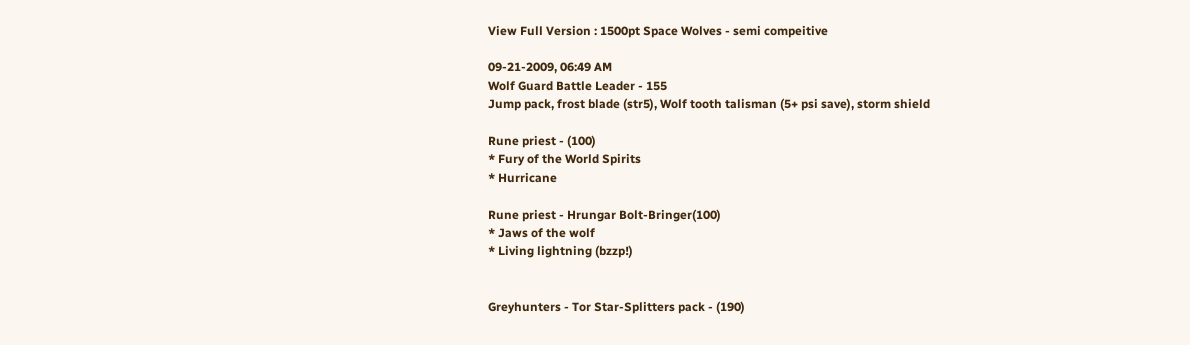View Full Version : 1500pt Space Wolves - semi compeitive

09-21-2009, 06:49 AM
Wolf Guard Battle Leader - 155
Jump pack, frost blade (str5), Wolf tooth talisman (5+ psi save), storm shield

Rune priest - (100)
* Fury of the World Spirits
* Hurricane

Rune priest - Hrungar Bolt-Bringer(100)
* Jaws of the wolf
* Living lightning (bzzp!)


Greyhunters - Tor Star-Splitters pack - (190)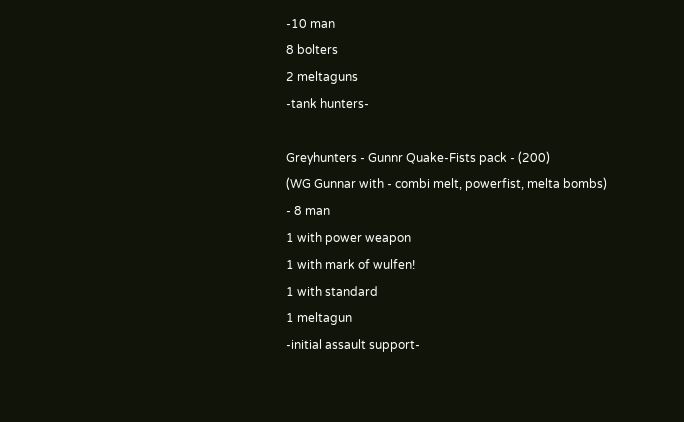-10 man
8 bolters
2 meltaguns
-tank hunters-

Greyhunters - Gunnr Quake-Fists pack - (200)
(WG Gunnar with - combi melt, powerfist, melta bombs)
- 8 man
1 with power weapon
1 with mark of wulfen!
1 with standard
1 meltagun
-initial assault support-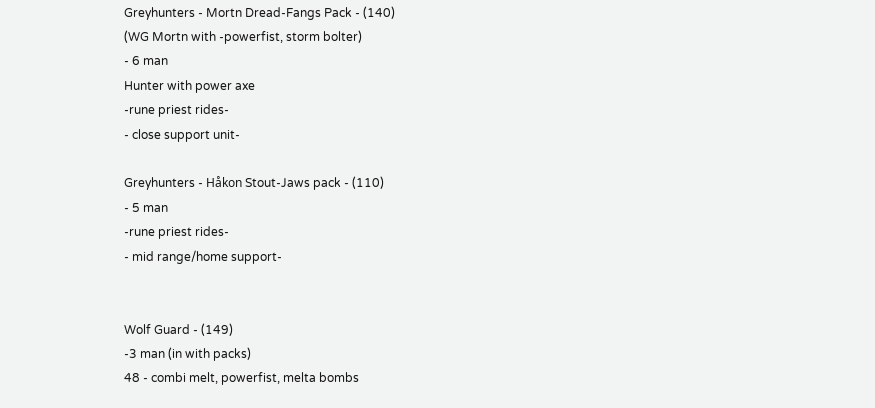Greyhunters - Mortn Dread-Fangs Pack - (140)
(WG Mortn with -powerfist, storm bolter)
- 6 man
Hunter with power axe
-rune priest rides-
- close support unit-

Greyhunters - Håkon Stout-Jaws pack - (110)
- 5 man
-rune priest rides-
- mid range/home support-


Wolf Guard - (149)
-3 man (in with packs)
48 - combi melt, powerfist, melta bombs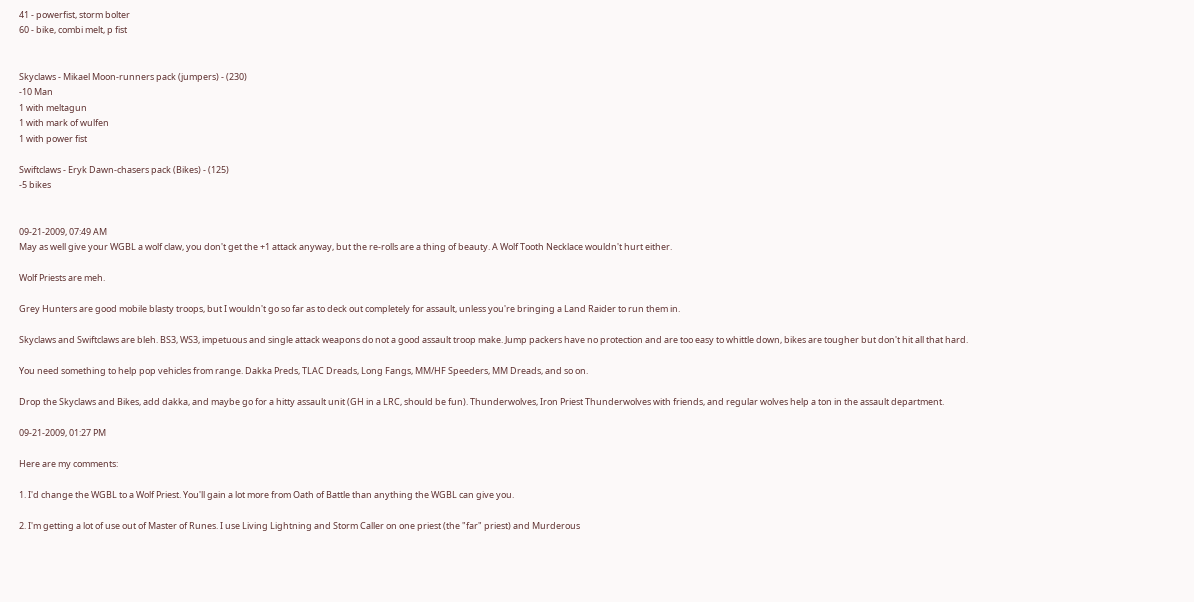41 - powerfist, storm bolter
60 - bike, combi melt, p fist


Skyclaws - Mikael Moon-runners pack (jumpers) - (230)
-10 Man
1 with meltagun
1 with mark of wulfen
1 with power fist

Swiftclaws - Eryk Dawn-chasers pack (Bikes) - (125)
-5 bikes


09-21-2009, 07:49 AM
May as well give your WGBL a wolf claw, you don't get the +1 attack anyway, but the re-rolls are a thing of beauty. A Wolf Tooth Necklace wouldn't hurt either.

Wolf Priests are meh.

Grey Hunters are good mobile blasty troops, but I wouldn't go so far as to deck out completely for assault, unless you're bringing a Land Raider to run them in.

Skyclaws and Swiftclaws are bleh. BS3, WS3, impetuous and single attack weapons do not a good assault troop make. Jump packers have no protection and are too easy to whittle down, bikes are tougher but don't hit all that hard.

You need something to help pop vehicles from range. Dakka Preds, TLAC Dreads, Long Fangs, MM/HF Speeders, MM Dreads, and so on.

Drop the Skyclaws and Bikes, add dakka, and maybe go for a hitty assault unit (GH in a LRC, should be fun). Thunderwolves, Iron Priest Thunderwolves with friends, and regular wolves help a ton in the assault department.

09-21-2009, 01:27 PM

Here are my comments:

1. I'd change the WGBL to a Wolf Priest. You'll gain a lot more from Oath of Battle than anything the WGBL can give you.

2. I'm getting a lot of use out of Master of Runes. I use Living Lightning and Storm Caller on one priest (the "far" priest) and Murderous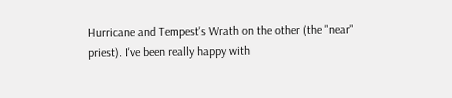Hurricane and Tempest's Wrath on the other (the "near" priest). I've been really happy with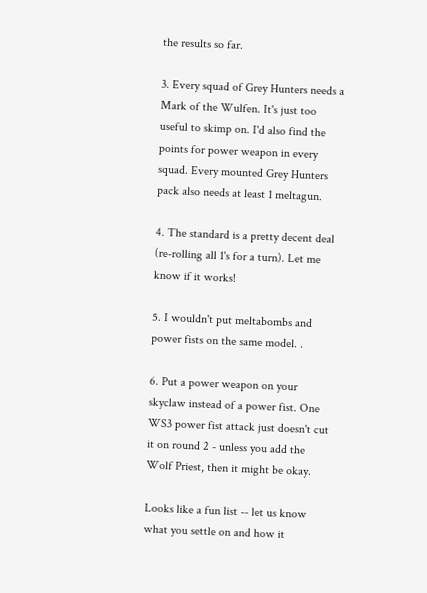the results so far.

3. Every squad of Grey Hunters needs a Mark of the Wulfen. It's just too useful to skimp on. I'd also find the points for power weapon in every squad. Every mounted Grey Hunters pack also needs at least 1 meltagun.

4. The standard is a pretty decent deal (re-rolling all 1's for a turn). Let me know if it works!

5. I wouldn't put meltabombs and power fists on the same model. .

6. Put a power weapon on your skyclaw instead of a power fist. One WS3 power fist attack just doesn't cut it on round 2 - unless you add the Wolf Priest, then it might be okay.

Looks like a fun list -- let us know what you settle on and how it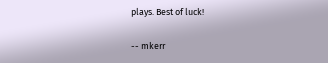plays. Best of luck!

-- mkerr